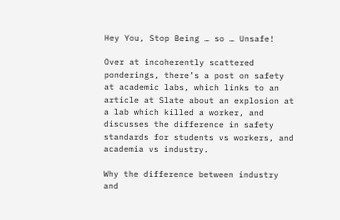Hey You, Stop Being … so … Unsafe!

Over at incoherently scattered ponderings, there’s a post on safety at academic labs, which links to an article at Slate about an explosion at a lab which killed a worker, and discusses the difference in safety standards for students vs workers, and academia vs industry.

Why the difference between industry and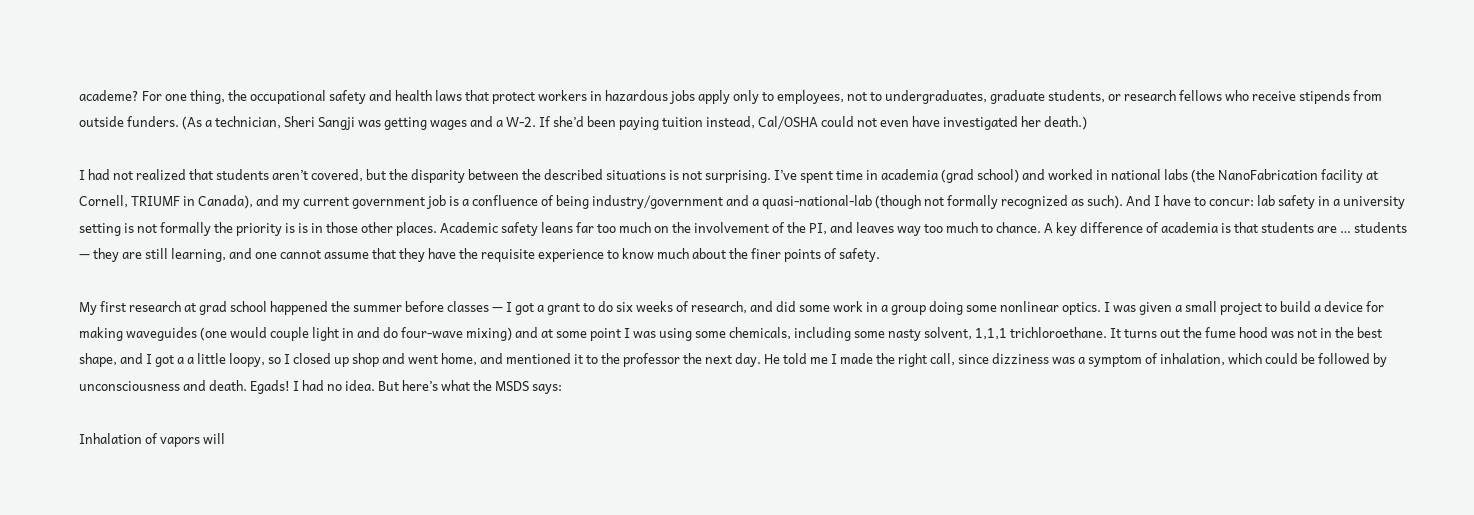academe? For one thing, the occupational safety and health laws that protect workers in hazardous jobs apply only to employees, not to undergraduates, graduate students, or research fellows who receive stipends from outside funders. (As a technician, Sheri Sangji was getting wages and a W-2. If she’d been paying tuition instead, Cal/OSHA could not even have investigated her death.)

I had not realized that students aren’t covered, but the disparity between the described situations is not surprising. I’ve spent time in academia (grad school) and worked in national labs (the NanoFabrication facility at Cornell, TRIUMF in Canada), and my current government job is a confluence of being industry/government and a quasi-national-lab (though not formally recognized as such). And I have to concur: lab safety in a university setting is not formally the priority is is in those other places. Academic safety leans far too much on the involvement of the PI, and leaves way too much to chance. A key difference of academia is that students are … students — they are still learning, and one cannot assume that they have the requisite experience to know much about the finer points of safety.

My first research at grad school happened the summer before classes — I got a grant to do six weeks of research, and did some work in a group doing some nonlinear optics. I was given a small project to build a device for making waveguides (one would couple light in and do four-wave mixing) and at some point I was using some chemicals, including some nasty solvent, 1,1,1 trichloroethane. It turns out the fume hood was not in the best shape, and I got a a little loopy, so I closed up shop and went home, and mentioned it to the professor the next day. He told me I made the right call, since dizziness was a symptom of inhalation, which could be followed by unconsciousness and death. Egads! I had no idea. But here’s what the MSDS says:

Inhalation of vapors will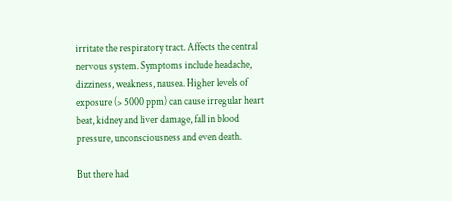irritate the respiratory tract. Affects the central nervous system. Symptoms include headache, dizziness, weakness, nausea. Higher levels of exposure (> 5000 ppm) can cause irregular heart beat, kidney and liver damage, fall in blood pressure, unconsciousness and even death.

But there had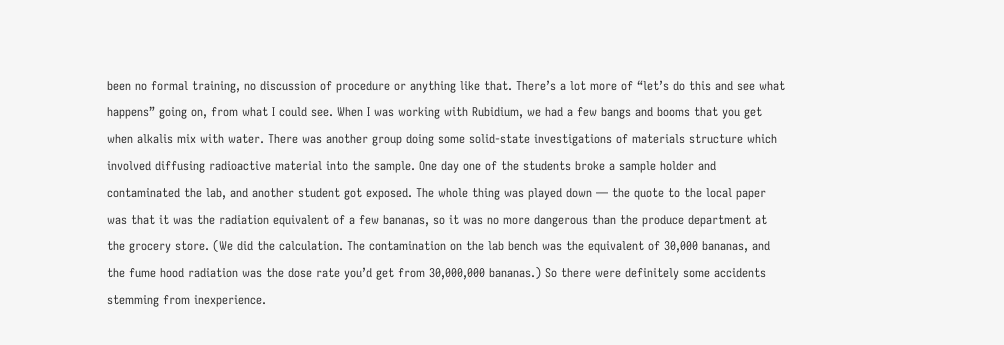been no formal training, no discussion of procedure or anything like that. There’s a lot more of “let’s do this and see what happens” going on, from what I could see. When I was working with Rubidium, we had a few bangs and booms that you get when alkalis mix with water. There was another group doing some solid-state investigations of materials structure which involved diffusing radioactive material into the sample. One day one of the students broke a sample holder and contaminated the lab, and another student got exposed. The whole thing was played down — the quote to the local paper was that it was the radiation equivalent of a few bananas, so it was no more dangerous than the produce department at the grocery store. (We did the calculation. The contamination on the lab bench was the equivalent of 30,000 bananas, and the fume hood radiation was the dose rate you’d get from 30,000,000 bananas.) So there were definitely some accidents stemming from inexperience.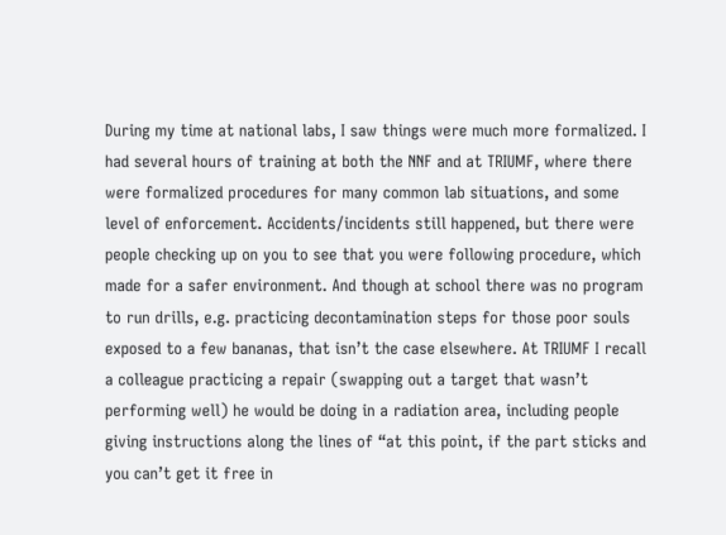During my time at national labs, I saw things were much more formalized. I had several hours of training at both the NNF and at TRIUMF, where there were formalized procedures for many common lab situations, and some level of enforcement. Accidents/incidents still happened, but there were people checking up on you to see that you were following procedure, which made for a safer environment. And though at school there was no program to run drills, e.g. practicing decontamination steps for those poor souls exposed to a few bananas, that isn’t the case elsewhere. At TRIUMF I recall a colleague practicing a repair (swapping out a target that wasn’t performing well) he would be doing in a radiation area, including people giving instructions along the lines of “at this point, if the part sticks and you can’t get it free in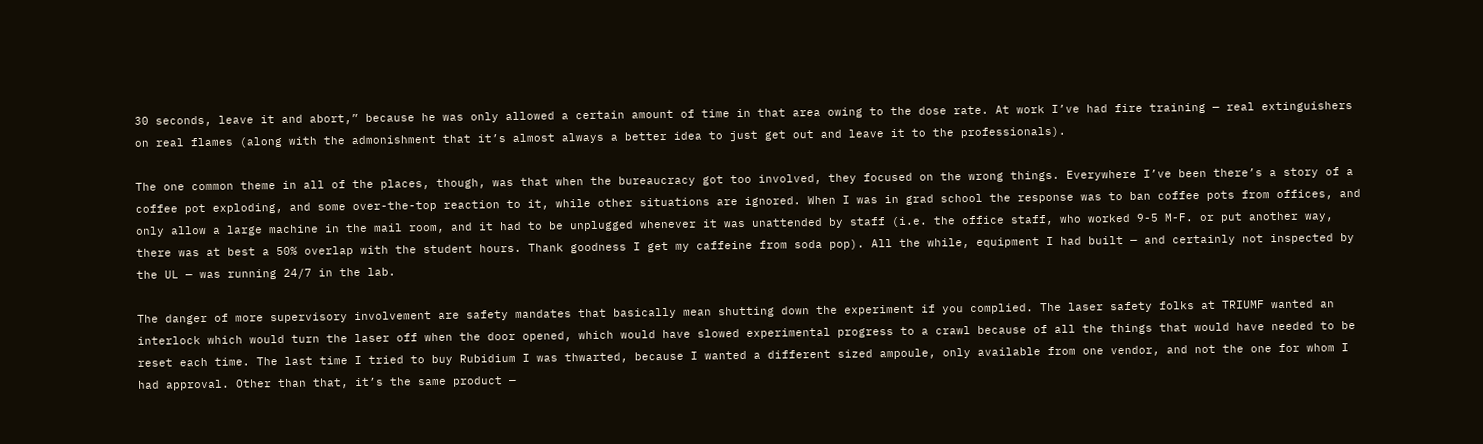30 seconds, leave it and abort,” because he was only allowed a certain amount of time in that area owing to the dose rate. At work I’ve had fire training — real extinguishers on real flames (along with the admonishment that it’s almost always a better idea to just get out and leave it to the professionals).

The one common theme in all of the places, though, was that when the bureaucracy got too involved, they focused on the wrong things. Everywhere I’ve been there’s a story of a coffee pot exploding, and some over-the-top reaction to it, while other situations are ignored. When I was in grad school the response was to ban coffee pots from offices, and only allow a large machine in the mail room, and it had to be unplugged whenever it was unattended by staff (i.e. the office staff, who worked 9-5 M-F. or put another way, there was at best a 50% overlap with the student hours. Thank goodness I get my caffeine from soda pop). All the while, equipment I had built — and certainly not inspected by the UL — was running 24/7 in the lab.

The danger of more supervisory involvement are safety mandates that basically mean shutting down the experiment if you complied. The laser safety folks at TRIUMF wanted an interlock which would turn the laser off when the door opened, which would have slowed experimental progress to a crawl because of all the things that would have needed to be reset each time. The last time I tried to buy Rubidium I was thwarted, because I wanted a different sized ampoule, only available from one vendor, and not the one for whom I had approval. Other than that, it’s the same product —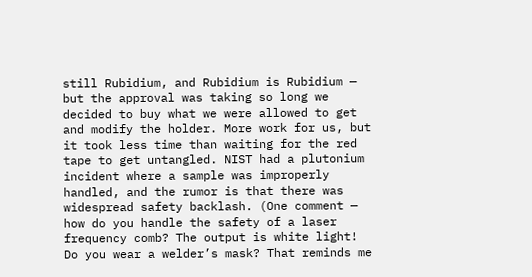still Rubidium, and Rubidium is Rubidium — but the approval was taking so long we decided to buy what we were allowed to get and modify the holder. More work for us, but it took less time than waiting for the red tape to get untangled. NIST had a plutonium incident where a sample was improperly handled, and the rumor is that there was widespread safety backlash. (One comment — how do you handle the safety of a laser frequency comb? The output is white light! Do you wear a welder’s mask? That reminds me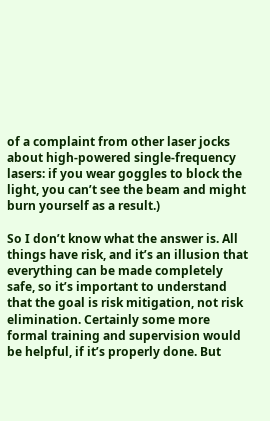of a complaint from other laser jocks about high-powered single-frequency lasers: if you wear goggles to block the light, you can’t see the beam and might burn yourself as a result.)

So I don’t know what the answer is. All things have risk, and it’s an illusion that everything can be made completely safe, so it’s important to understand that the goal is risk mitigation, not risk elimination. Certainly some more formal training and supervision would be helpful, if it’s properly done. But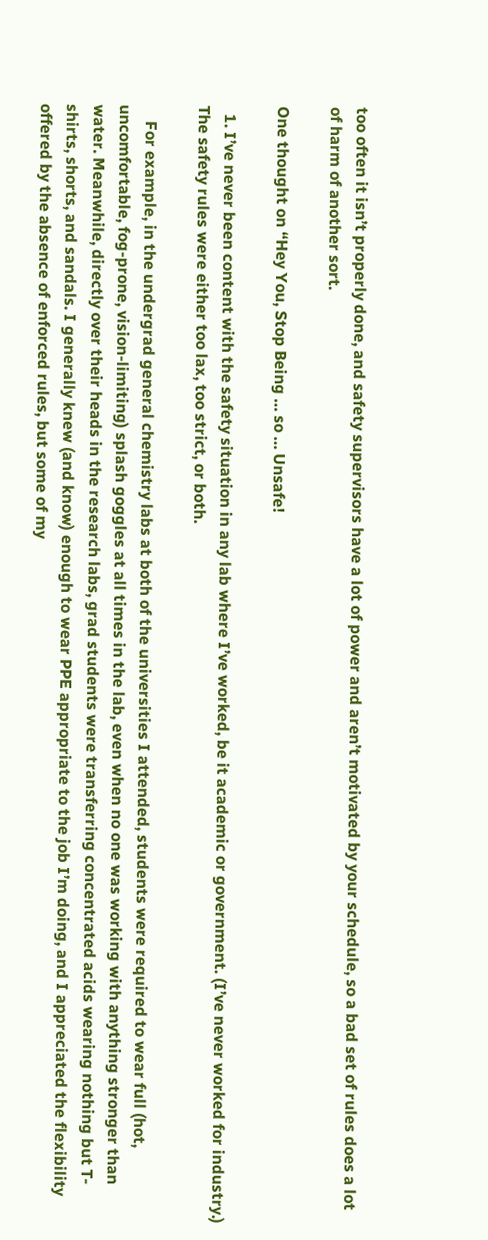too often it isn’t properly done, and safety supervisors have a lot of power and aren’t motivated by your schedule, so a bad set of rules does a lot of harm of another sort.

One thought on “Hey You, Stop Being … so … Unsafe!

  1. I’ve never been content with the safety situation in any lab where I’ve worked, be it academic or government. (I’ve never worked for industry.) The safety rules were either too lax, too strict, or both.

    For example, in the undergrad general chemistry labs at both of the universities I attended, students were required to wear full (hot, uncomfortable, fog-prone, vision-limiting) splash goggles at all times in the lab, even when no one was working with anything stronger than water. Meanwhile, directly over their heads in the research labs, grad students were transferring concentrated acids wearing nothing but T-shirts, shorts, and sandals. I generally knew (and know) enough to wear PPE appropriate to the job I’m doing, and I appreciated the flexibility offered by the absence of enforced rules, but some of my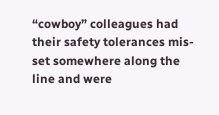“cowboy” colleagues had their safety tolerances mis-set somewhere along the line and were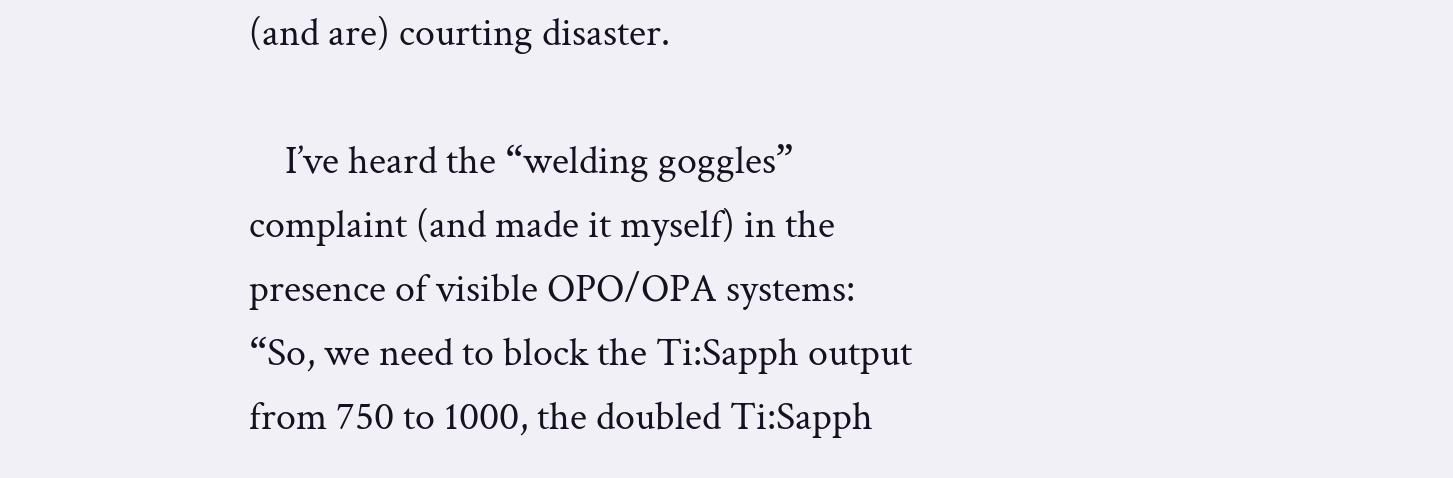(and are) courting disaster.

    I’ve heard the “welding goggles” complaint (and made it myself) in the presence of visible OPO/OPA systems: “So, we need to block the Ti:Sapph output from 750 to 1000, the doubled Ti:Sapph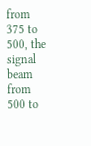from 375 to 500, the signal beam from 500 to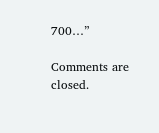700…”

Comments are closed.